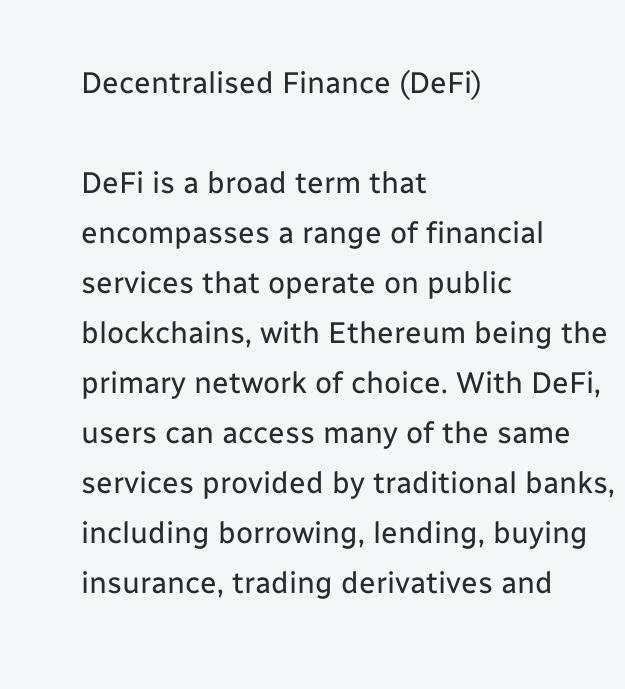Decentralised Finance (DeFi)

DeFi is a broad term that encompasses a range of financial services that operate on public blockchains, with Ethereum being the primary network of choice. With DeFi, users can access many of the same services provided by traditional banks, including borrowing, lending, buying insurance, trading derivatives and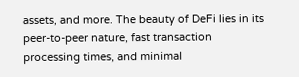assets, and more. The beauty of DeFi lies in its peer-to-peer nature, fast transaction processing times, and minimal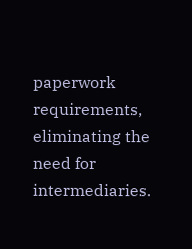paperwork requirements, eliminating the need for intermediaries.